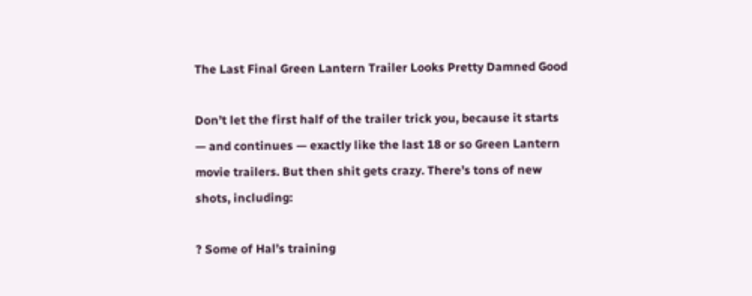The Last Final Green Lantern Trailer Looks Pretty Damned Good

Don’t let the first half of the trailer trick you, because it starts — and continues — exactly like the last 18 or so Green Lantern movie trailers. But then shit gets crazy. There’s tons of new shots, including:

? Some of Hal’s training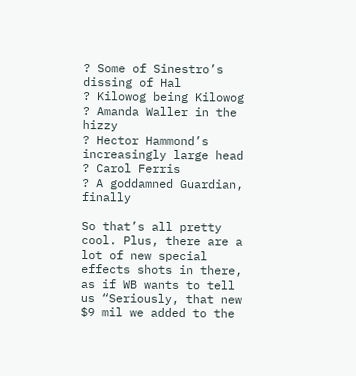? Some of Sinestro’s dissing of Hal
? Kilowog being Kilowog
? Amanda Waller in the hizzy
? Hector Hammond’s increasingly large head
? Carol Ferris
? A goddamned Guardian, finally

So that’s all pretty cool. Plus, there are a lot of new special effects shots in there, as if WB wants to tell us “Seriously, that new $9 mil we added to the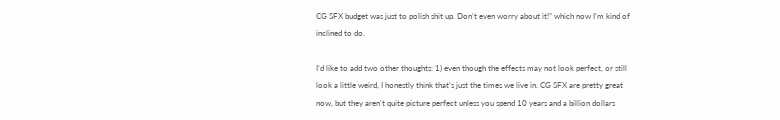CG SFX budget was just to polish shit up. Don’t even worry about it!” which now I’m kind of inclined to do.

I’d like to add two other thoughts: 1) even though the effects may not look perfect, or still look a little weird, I honestly think that’s just the times we live in. CG SFX are pretty great now, but they aren’t quite picture perfect unless you spend 10 years and a billion dollars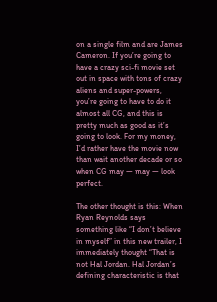on a single film and are James Cameron. If you’re going to have a crazy sci-fi movie set out in space with tons of crazy aliens and super-powers, you’re going to have to do it almost all CG, and this is pretty much as good as it’s going to look. For my money, I’d rather have the movie now than wait another decade or so when CG may — may — look perfect.

The other thought is this: When Ryan Reynolds says something like “I don’t believe in myself” in this new trailer, I immediately thought “That is not Hal Jordan. Hal Jordan’s defining characteristic is that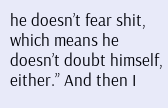he doesn’t fear shit, which means he doesn’t doubt himself, either.” And then I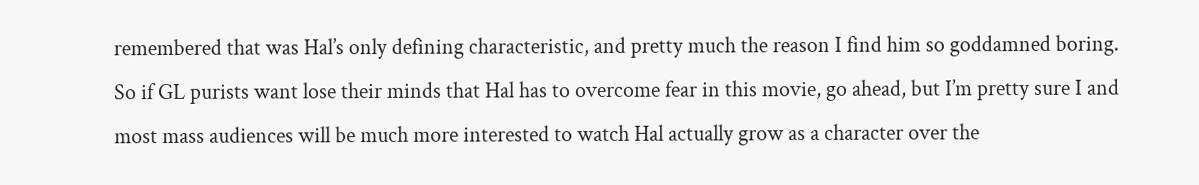remembered that was Hal’s only defining characteristic, and pretty much the reason I find him so goddamned boring. So if GL purists want lose their minds that Hal has to overcome fear in this movie, go ahead, but I’m pretty sure I and most mass audiences will be much more interested to watch Hal actually grow as a character over the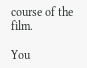course of the film.

You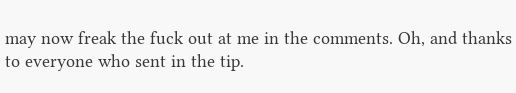may now freak the fuck out at me in the comments. Oh, and thanks to everyone who sent in the tip.